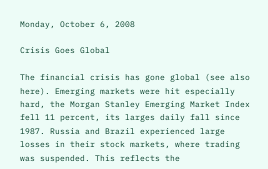Monday, October 6, 2008

Crisis Goes Global

The financial crisis has gone global (see also here). Emerging markets were hit especially hard, the Morgan Stanley Emerging Market Index fell 11 percent, its larges daily fall since 1987. Russia and Brazil experienced large losses in their stock markets, where trading was suspended. This reflects the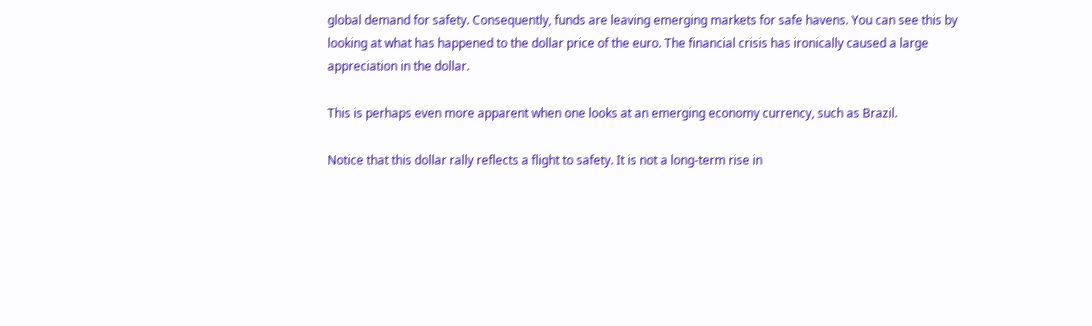global demand for safety. Consequently, funds are leaving emerging markets for safe havens. You can see this by looking at what has happened to the dollar price of the euro. The financial crisis has ironically caused a large appreciation in the dollar.

This is perhaps even more apparent when one looks at an emerging economy currency, such as Brazil.

Notice that this dollar rally reflects a flight to safety. It is not a long-term rise in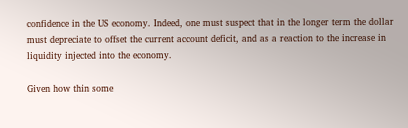confidence in the US economy. Indeed, one must suspect that in the longer term the dollar must depreciate to offset the current account deficit, and as a reaction to the increase in liquidity injected into the economy.

Given how thin some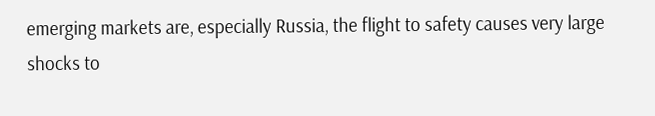emerging markets are, especially Russia, the flight to safety causes very large shocks to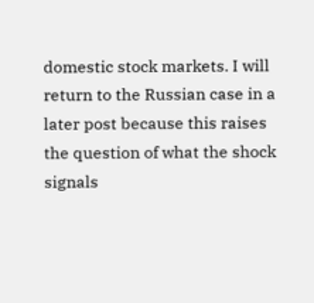domestic stock markets. I will return to the Russian case in a later post because this raises the question of what the shock signals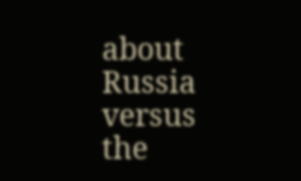about Russia versus the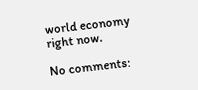world economy right now.

No comments: